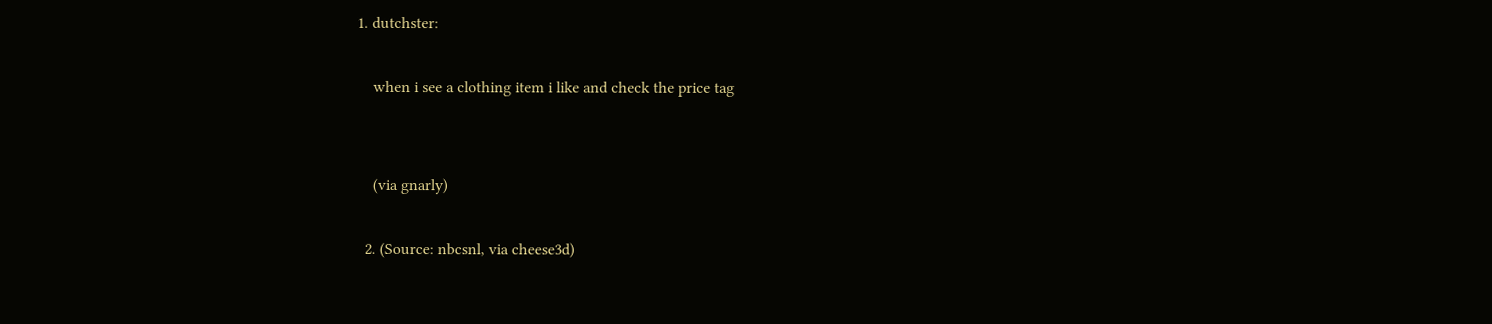1. dutchster:

    when i see a clothing item i like and check the price tag


    (via gnarly)

  2. (Source: nbcsnl, via cheese3d)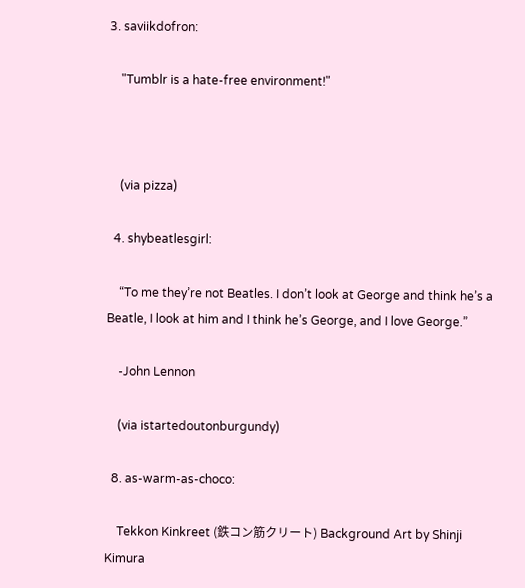3. saviikdofron:

    "Tumblr is a hate-free environment!"



    (via pizza)

  4. shybeatlesgirl:

    “To me they’re not Beatles. I don’t look at George and think he’s a Beatle, I look at him and I think he’s George, and I love George.”

    -John Lennon

    (via istartedoutonburgundy)

  8. as-warm-as-choco:

    Tekkon Kinkreet (鉄コン筋クリート) Background Art by Shinji Kimura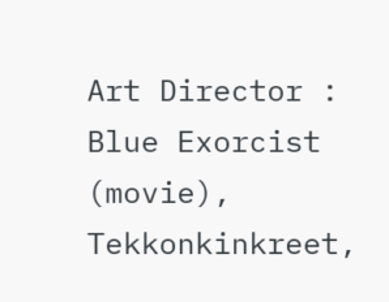Art Director : Blue Exorcist (movie), Tekkonkinkreet,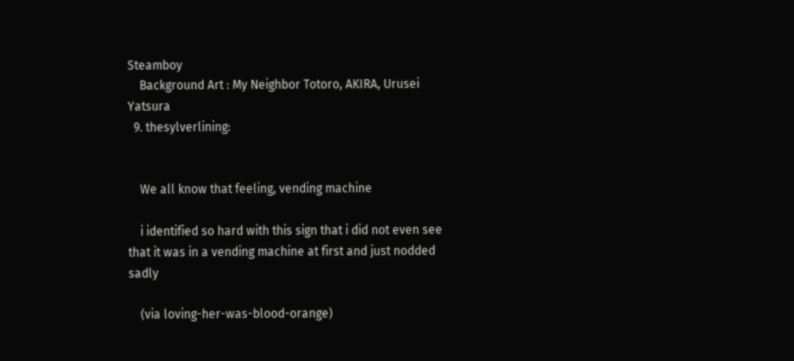Steamboy
    Background Art : My Neighbor Totoro, AKIRA, Urusei Yatsura
  9. thesylverlining:


    We all know that feeling, vending machine

    i identified so hard with this sign that i did not even see that it was in a vending machine at first and just nodded sadly

    (via loving-her-was-blood-orange)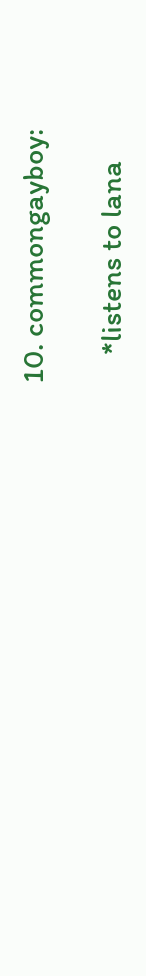10. commongayboy:

    *listens to lana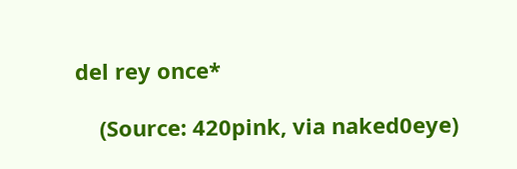del rey once*

    (Source: 420pink, via naked0eye)